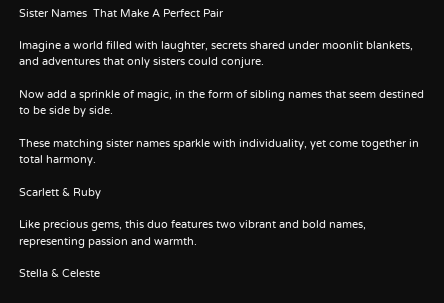Sister Names  That Make A Perfect Pair

Imagine a world filled with laughter, secrets shared under moonlit blankets, and adventures that only sisters could conjure.

Now add a sprinkle of magic, in the form of sibling names that seem destined to be side by side.

These matching sister names sparkle with individuality, yet come together in total harmony.

Scarlett & Ruby

Like precious gems, this duo features two vibrant and bold names, representing passion and warmth.

Stella & Celeste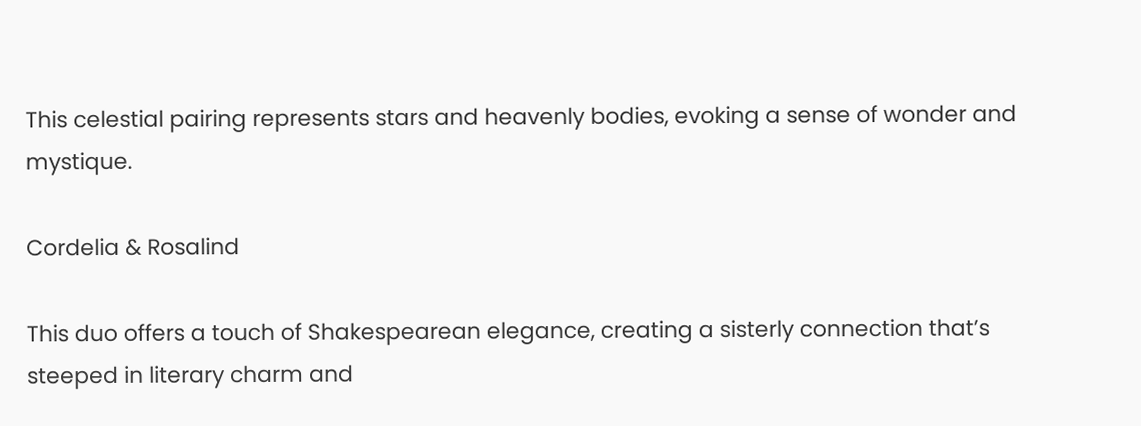This celestial pairing represents stars and heavenly bodies, evoking a sense of wonder and mystique.

Cordelia & Rosalind

This duo offers a touch of Shakespearean elegance, creating a sisterly connection that’s steeped in literary charm and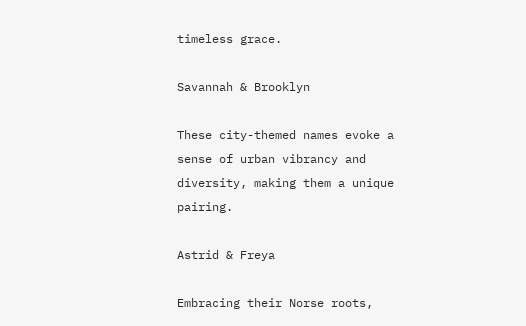timeless grace.

Savannah & Brooklyn

These city-themed names evoke a sense of urban vibrancy and diversity, making them a unique pairing.

Astrid & Freya

Embracing their Norse roots,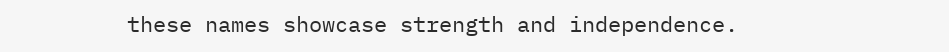these names showcase strength and independence.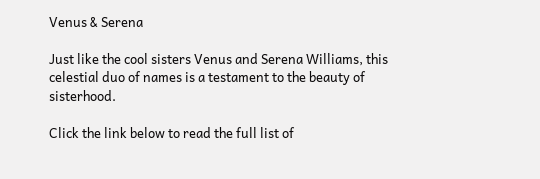Venus & Serena

Just like the cool sisters Venus and Serena Williams, this celestial duo of names is a testament to the beauty of sisterhood.

Click the link below to read the full list of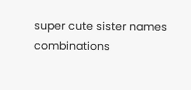super cute sister names combinations